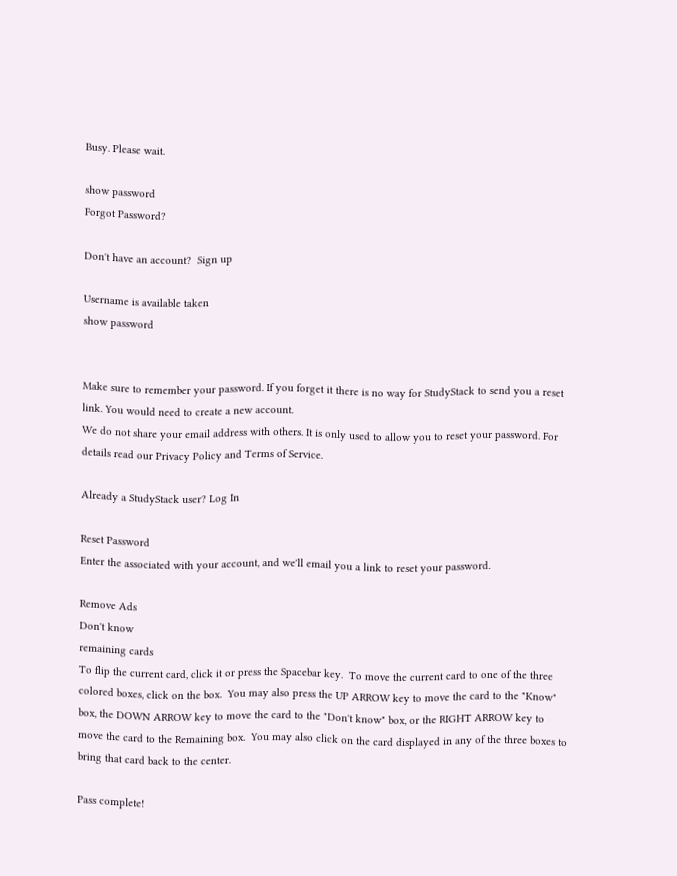Busy. Please wait.

show password
Forgot Password?

Don't have an account?  Sign up

Username is available taken
show password


Make sure to remember your password. If you forget it there is no way for StudyStack to send you a reset link. You would need to create a new account.
We do not share your email address with others. It is only used to allow you to reset your password. For details read our Privacy Policy and Terms of Service.

Already a StudyStack user? Log In

Reset Password
Enter the associated with your account, and we'll email you a link to reset your password.

Remove Ads
Don't know
remaining cards
To flip the current card, click it or press the Spacebar key.  To move the current card to one of the three colored boxes, click on the box.  You may also press the UP ARROW key to move the card to the "Know" box, the DOWN ARROW key to move the card to the "Don't know" box, or the RIGHT ARROW key to move the card to the Remaining box.  You may also click on the card displayed in any of the three boxes to bring that card back to the center.

Pass complete!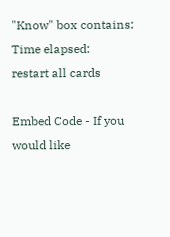"Know" box contains:
Time elapsed:
restart all cards

Embed Code - If you would like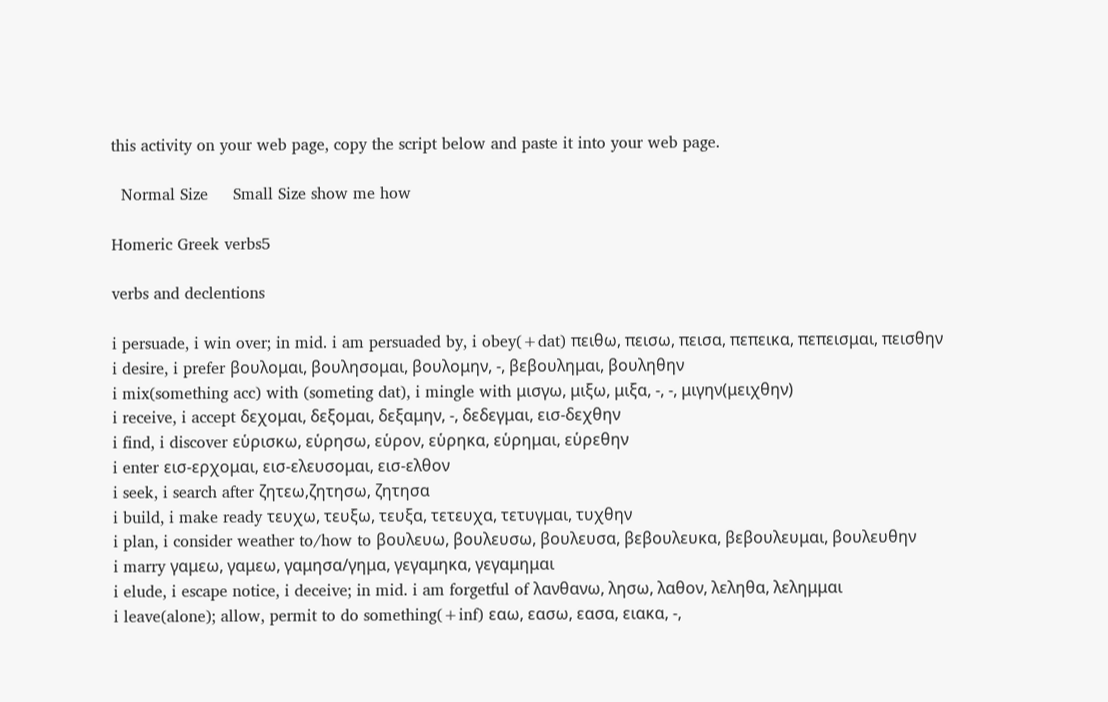this activity on your web page, copy the script below and paste it into your web page.

  Normal Size     Small Size show me how

Homeric Greek verbs5

verbs and declentions

i persuade, i win over; in mid. i am persuaded by, i obey(+dat) πειθω, πεισω, πεισα, πεπεικα, πεπεισμαι, πεισθην
i desire, i prefer βουλομαι, βουλησομαι, βουλομην, -, βεβουλημαι, βουληθην
i mix(something acc) with (someting dat), i mingle with μισγω, μιξω, μιξα, -, -, μιγην(μειχθην)
i receive, i accept δεχομαι, δεξομαι, δεξαμην, -, δεδεγμαι, εισ-δεχθην
i find, i discover εὑρισκω, εὑρησω, εὑρον, εὑρηκα, εὑρημαι, εὑρεθην
i enter εισ-ερχομαι, εισ-ελευσομαι, εισ-ελθον
i seek, i search after ζητεω,ζητησω, ζητησα
i build, i make ready τευχω, τευξω, τευξα, τετευχα, τετυγμαι, τυχθην
i plan, i consider weather to/how to βουλευω, βουλευσω, βουλευσα, βεβουλευκα, βεβουλευμαι, βουλευθην
i marry γαμεω, γαμεω, γαμησα/γημα, γεγαμηκα, γεγαμημαι
i elude, i escape notice, i deceive; in mid. i am forgetful of λανθανω, λησω, λαθον, λεληθα, λελημμαι
i leave(alone); allow, permit to do something(+inf) εαω, εασω, εασα, ειακα, -,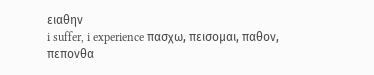ειαθην
i suffer, i experience πασχω, πεισομαι, παθον, πεπονθα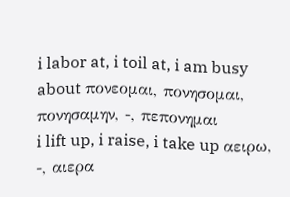i labor at, i toil at, i am busy about πονεομαι, πονησομαι, πονησαμην, -, πεπονημαι
i lift up, i raise, i take up αειρω, -, αιερα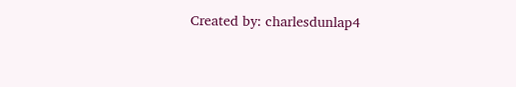Created by: charlesdunlap4